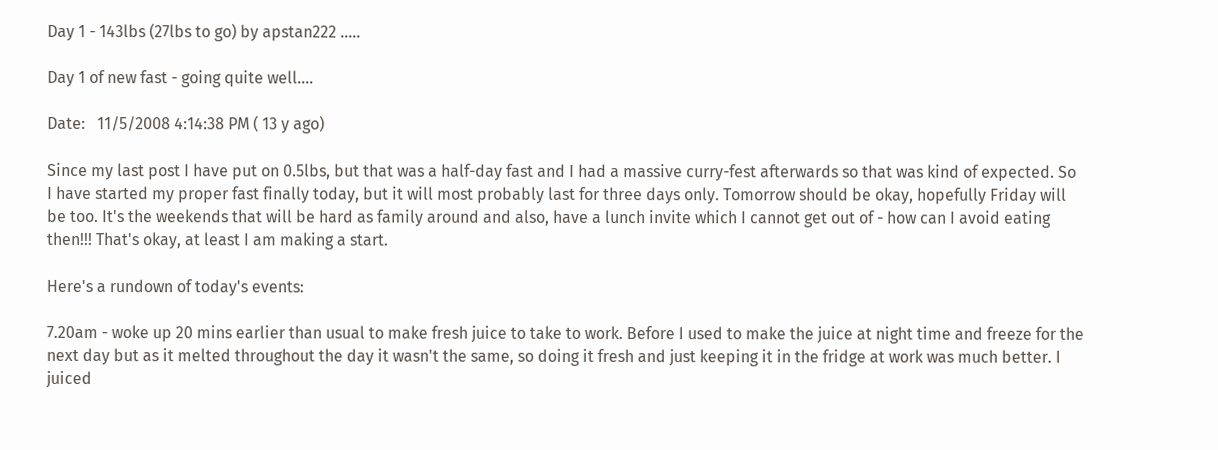Day 1 - 143lbs (27lbs to go) by apstan222 .....

Day 1 of new fast - going quite well....

Date:   11/5/2008 4:14:38 PM ( 13 y ago)

Since my last post I have put on 0.5lbs, but that was a half-day fast and I had a massive curry-fest afterwards so that was kind of expected. So I have started my proper fast finally today, but it will most probably last for three days only. Tomorrow should be okay, hopefully Friday will be too. It's the weekends that will be hard as family around and also, have a lunch invite which I cannot get out of - how can I avoid eating then!!! That's okay, at least I am making a start.

Here's a rundown of today's events:

7.20am - woke up 20 mins earlier than usual to make fresh juice to take to work. Before I used to make the juice at night time and freeze for the next day but as it melted throughout the day it wasn't the same, so doing it fresh and just keeping it in the fridge at work was much better. I juiced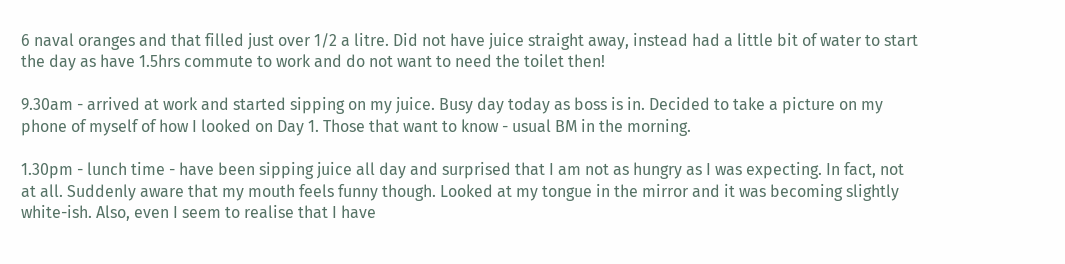6 naval oranges and that filled just over 1/2 a litre. Did not have juice straight away, instead had a little bit of water to start the day as have 1.5hrs commute to work and do not want to need the toilet then!

9.30am - arrived at work and started sipping on my juice. Busy day today as boss is in. Decided to take a picture on my phone of myself of how I looked on Day 1. Those that want to know - usual BM in the morning.

1.30pm - lunch time - have been sipping juice all day and surprised that I am not as hungry as I was expecting. In fact, not at all. Suddenly aware that my mouth feels funny though. Looked at my tongue in the mirror and it was becoming slightly white-ish. Also, even I seem to realise that I have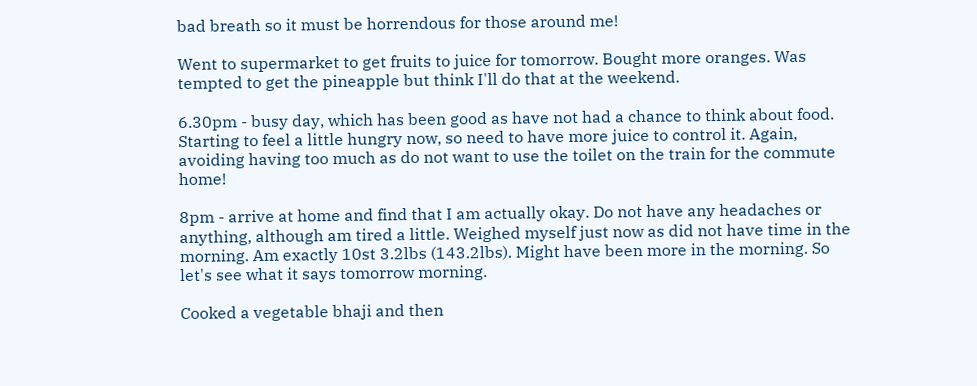bad breath so it must be horrendous for those around me!

Went to supermarket to get fruits to juice for tomorrow. Bought more oranges. Was tempted to get the pineapple but think I'll do that at the weekend.

6.30pm - busy day, which has been good as have not had a chance to think about food. Starting to feel a little hungry now, so need to have more juice to control it. Again, avoiding having too much as do not want to use the toilet on the train for the commute home!

8pm - arrive at home and find that I am actually okay. Do not have any headaches or anything, although am tired a little. Weighed myself just now as did not have time in the morning. Am exactly 10st 3.2lbs (143.2lbs). Might have been more in the morning. So let's see what it says tomorrow morning.

Cooked a vegetable bhaji and then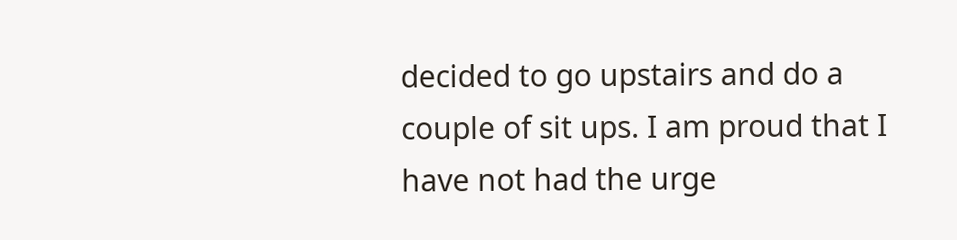decided to go upstairs and do a couple of sit ups. I am proud that I have not had the urge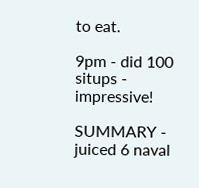to eat.

9pm - did 100 situps - impressive!

SUMMARY - juiced 6 naval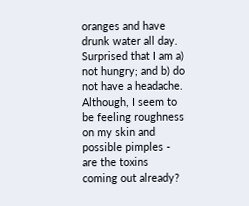oranges and have drunk water all day. Surprised that I am a) not hungry; and b) do not have a headache. Although, I seem to be feeling roughness on my skin and possible pimples - are the toxins coming out already?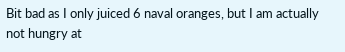Bit bad as I only juiced 6 naval oranges, but I am actually not hungry at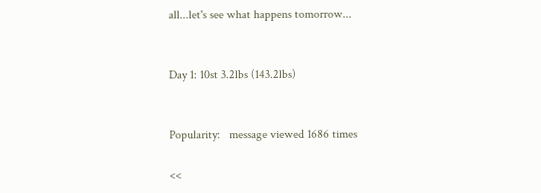all...let's see what happens tomorrow...


Day 1: 10st 3.2lbs (143.2lbs)


Popularity:   message viewed 1686 times

<<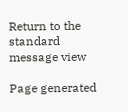Return to the standard message view

Page generated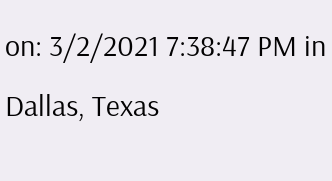on: 3/2/2021 7:38:47 PM in Dallas, Texas